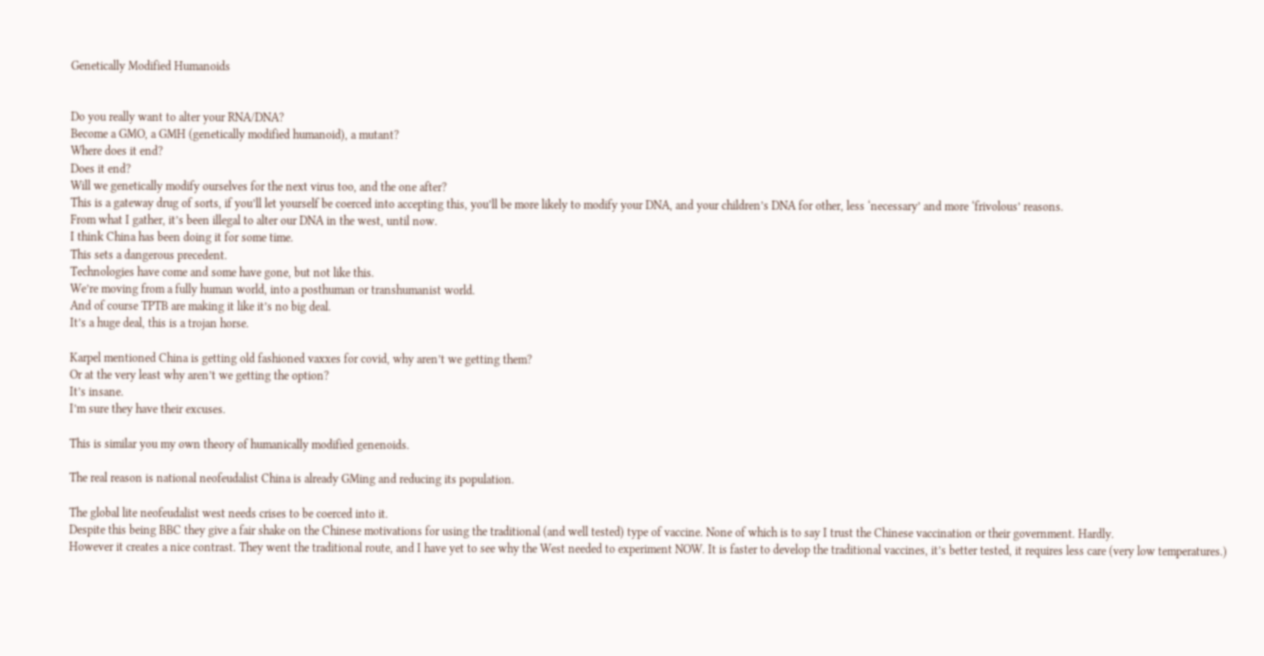Genetically Modified Humanoids


Do you really want to alter your RNA/DNA?
Become a GMO, a GMH (genetically modified humanoid), a mutant?
Where does it end?
Does it end?
Will we genetically modify ourselves for the next virus too, and the one after?
This is a gateway drug of sorts, if you’ll let yourself be coerced into accepting this, you’ll be more likely to modify your DNA, and your children’s DNA for other, less ‘necessary’ and more ‘frivolous’ reasons.
From what I gather, it’s been illegal to alter our DNA in the west, until now.
I think China has been doing it for some time.
This sets a dangerous precedent.
Technologies have come and some have gone, but not like this.
We’re moving from a fully human world, into a posthuman or transhumanist world.
And of course TPTB are making it like it’s no big deal.
It’s a huge deal, this is a trojan horse.

Karpel mentioned China is getting old fashioned vaxxes for covid, why aren’t we getting them?
Or at the very least why aren’t we getting the option?
It’s insane.
I’m sure they have their excuses.

This is similar you my own theory of humanically modified genenoids.

The real reason is national neofeudalist China is already GMing and reducing its population.

The global lite neofeudalist west needs crises to be coerced into it.
Despite this being BBC they give a fair shake on the Chinese motivations for using the traditional (and well tested) type of vaccine. None of which is to say I trust the Chinese vaccination or their government. Hardly.
However it creates a nice contrast. They went the traditional route, and I have yet to see why the West needed to experiment NOW. It is faster to develop the traditional vaccines, it’s better tested, it requires less care (very low temperatures.)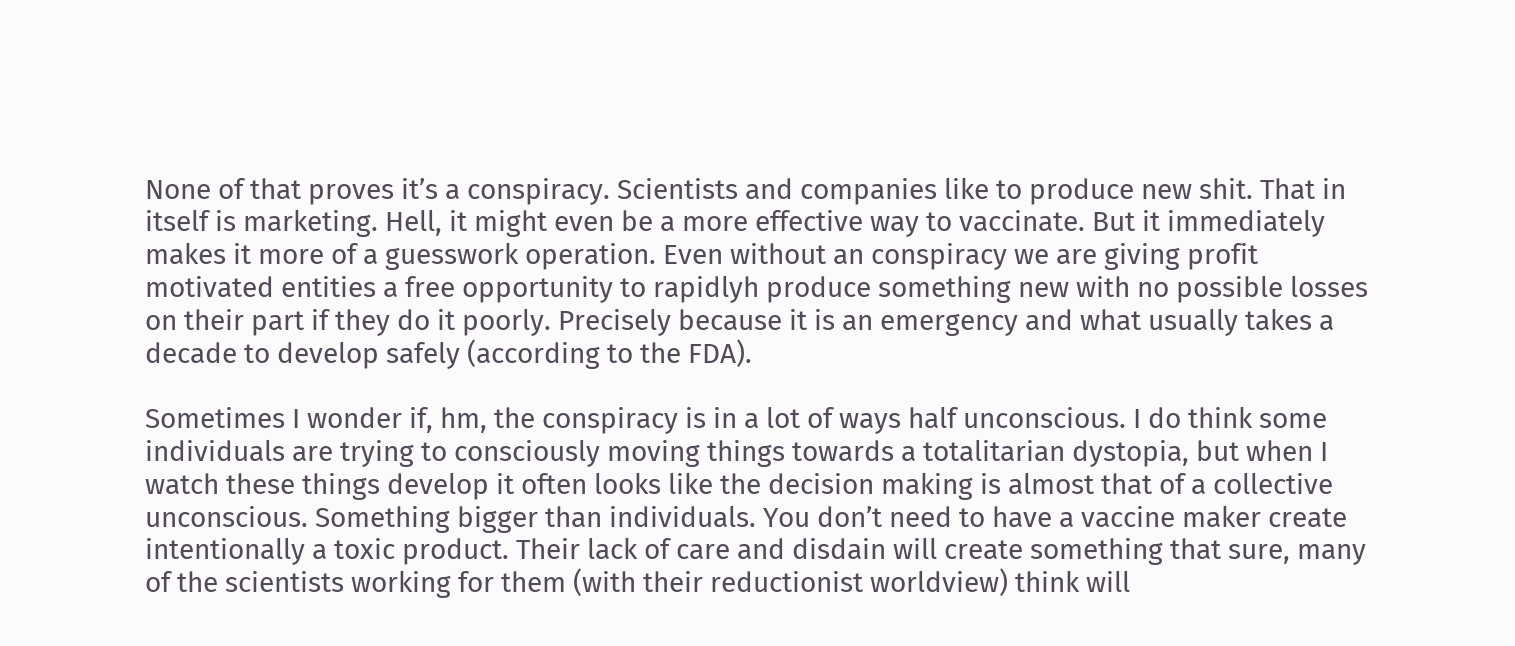None of that proves it’s a conspiracy. Scientists and companies like to produce new shit. That in itself is marketing. Hell, it might even be a more effective way to vaccinate. But it immediately makes it more of a guesswork operation. Even without an conspiracy we are giving profit motivated entities a free opportunity to rapidlyh produce something new with no possible losses on their part if they do it poorly. Precisely because it is an emergency and what usually takes a decade to develop safely (according to the FDA).

Sometimes I wonder if, hm, the conspiracy is in a lot of ways half unconscious. I do think some individuals are trying to consciously moving things towards a totalitarian dystopia, but when I watch these things develop it often looks like the decision making is almost that of a collective unconscious. Something bigger than individuals. You don’t need to have a vaccine maker create intentionally a toxic product. Their lack of care and disdain will create something that sure, many of the scientists working for them (with their reductionist worldview) think will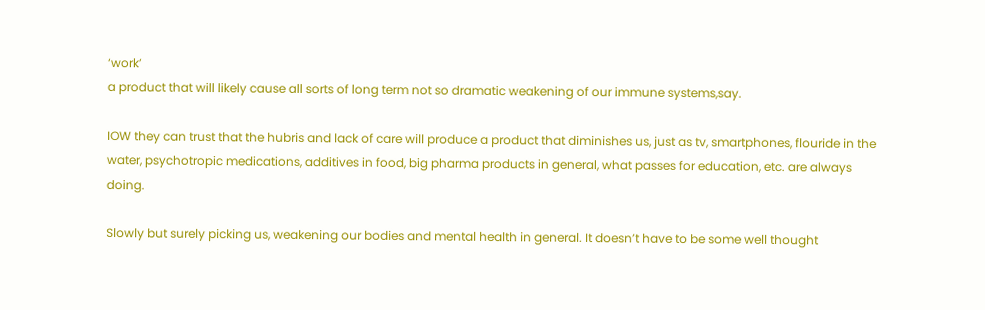‘work’
a product that will likely cause all sorts of long term not so dramatic weakening of our immune systems,say.

IOW they can trust that the hubris and lack of care will produce a product that diminishes us, just as tv, smartphones, flouride in the water, psychotropic medications, additives in food, big pharma products in general, what passes for education, etc. are always doing.

Slowly but surely picking us, weakening our bodies and mental health in general. It doesn’t have to be some well thought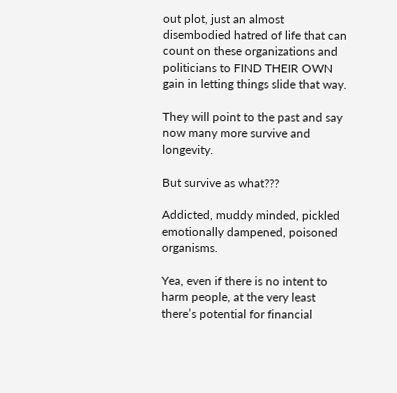out plot, just an almost disembodied hatred of life that can count on these organizations and politicians to FIND THEIR OWN gain in letting things slide that way.

They will point to the past and say now many more survive and longevity.

But survive as what???

Addicted, muddy minded, pickled emotionally dampened, poisoned organisms.

Yea, even if there is no intent to harm people, at the very least there’s potential for financial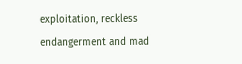exploitation, reckless endangerment and mad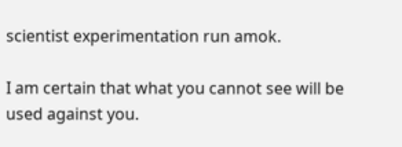scientist experimentation run amok.

I am certain that what you cannot see will be used against you.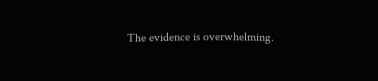The evidence is overwhelming.